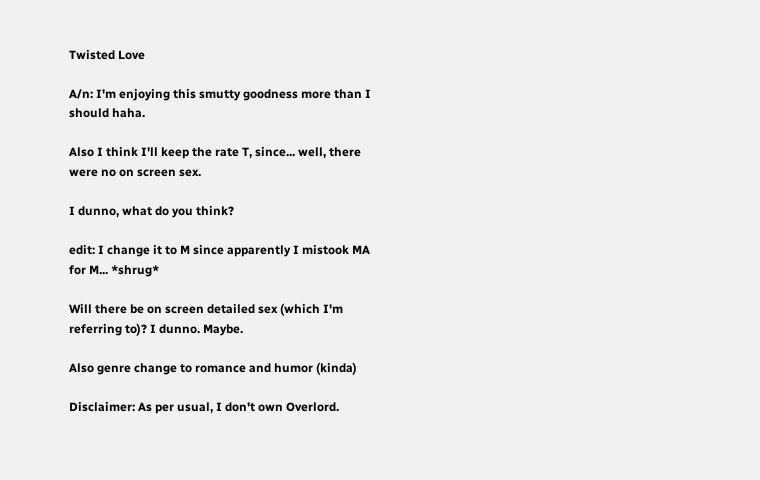Twisted Love

A/n: I'm enjoying this smutty goodness more than I should haha.

Also I think I'll keep the rate T, since... well, there were no on screen sex.

I dunno, what do you think?

edit: I change it to M since apparently I mistook MA for M... *shrug*

Will there be on screen detailed sex (which I'm referring to)? I dunno. Maybe.

Also genre change to romance and humor (kinda)

Disclaimer: As per usual, I don't own Overlord.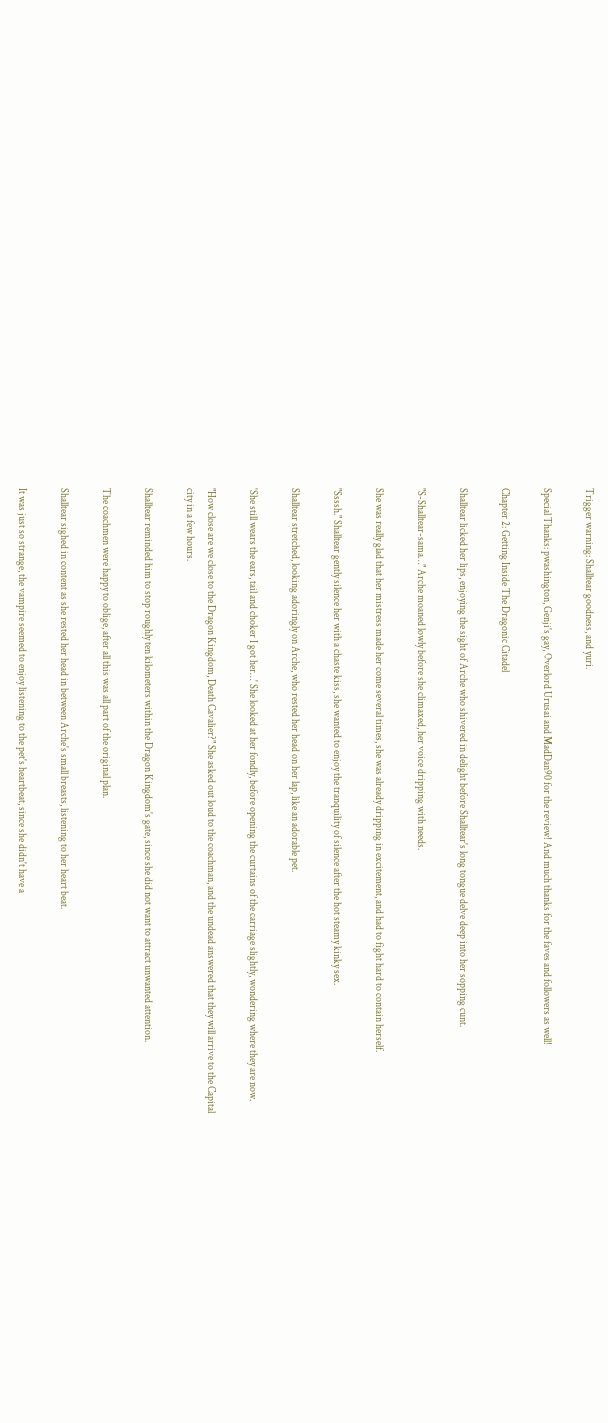Trigger warning: Shalltear goodness, and yuri.

Special Thanks: pwashington, Genji's gay, Overlord Urusai and MadDan90 for the review! And much thanks for the faves and followers as well!

Chapter 2: Getting Inside The Dragonic Citadel

Shalltear licked her lips, enjoying the sight of Arche who shivered in delight before Shalltear's long tongue delve deep into her sopping cunt.

"S-Shalltear-sama…" Arche moaned lowly before she climaxed, her voice dripping with needs.

She was really glad that her mistress made her come several times, she was already dripping in excitement, and had to fight hard to contain herself.

"Ssssh." Shalltear gently silence her with a chaste kiss, she wanted to enjoy the tranquility of silence after the hot steamy kinky sex.

Shalltear stretched, looking adoringly on Arche, who rested her head on her lap, like an adorable pet.

'She still wears the ears, tail and choker I got her…' She looked at her fondly, before opening the curtains of the carriage slightly, wondering where they are now.

"How close are we close to the Dragon Kingdom, Death Cavalier?" She asked out loud to the coachman, and the undead answered that they will arrive to the Capital city in a few hours.

Shalltear reminded him to stop roughly ten kilometers within the Dragon Kingdom's gate, since she did not want to attract unwanted attention.

The coachmen were happy to oblige, after all this was all part of the original plan.

Shalltear sighed in content as she rested her head in between Arche's small breasts, listening to her heart beat.

It was just so strange, the vampire seemed to enjoy listening to the pet's heartbeat, since she didn't have a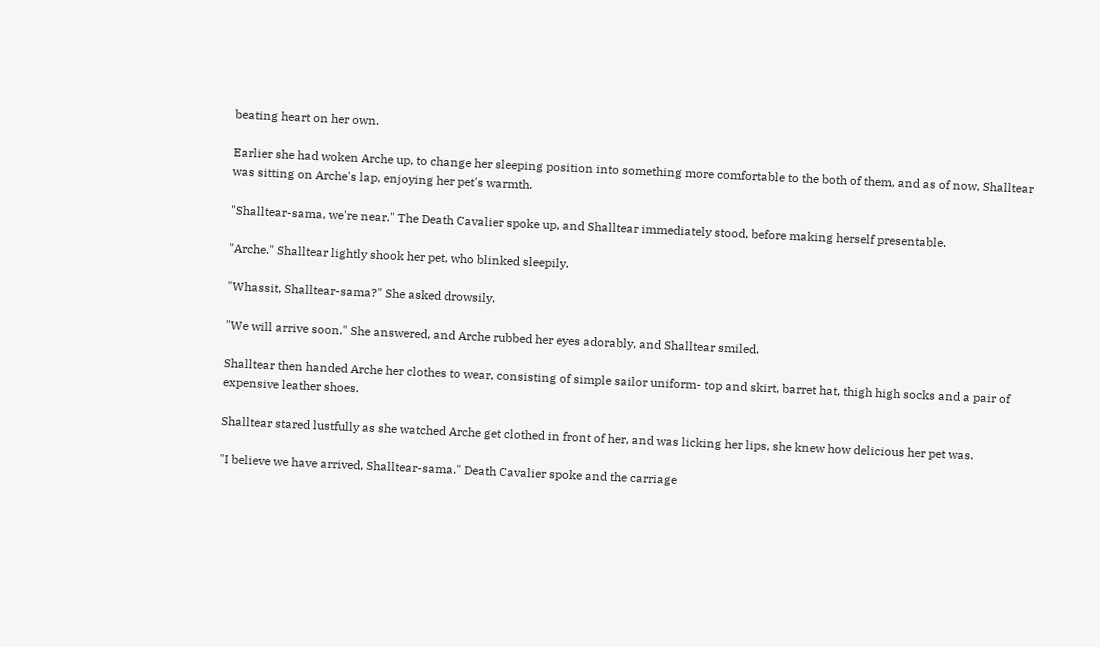beating heart on her own.

Earlier she had woken Arche up, to change her sleeping position into something more comfortable to the both of them, and as of now, Shalltear was sitting on Arche's lap, enjoying her pet's warmth.

"Shalltear-sama, we're near." The Death Cavalier spoke up, and Shalltear immediately stood, before making herself presentable.

"Arche." Shalltear lightly shook her pet, who blinked sleepily.

"Whassit, Shalltear-sama?" She asked drowsily.

"We will arrive soon." She answered, and Arche rubbed her eyes adorably, and Shalltear smiled.

Shalltear then handed Arche her clothes to wear, consisting of simple sailor uniform- top and skirt, barret hat, thigh high socks and a pair of expensive leather shoes.

Shalltear stared lustfully as she watched Arche get clothed in front of her, and was licking her lips, she knew how delicious her pet was.

"I believe we have arrived, Shalltear-sama." Death Cavalier spoke and the carriage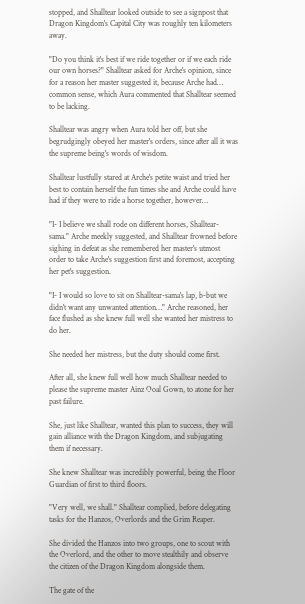stopped, and Shalltear looked outside to see a signpost that Dragon Kingdom's Capital City was roughly ten kilometers away.

"Do you think it's best if we ride together or if we each ride our own horses?" Shalltear asked for Arche's opinion, since for a reason her master suggested it, because Arche had… common sense, which Aura commented that Shalltear seemed to be lacking.

Shalltear was angry when Aura told her off, but she begrudgingly obeyed her master's orders, since after all it was the supreme being's words of wisdom.

Shalltear lustfully stared at Arche's petite waist and tried her best to contain herself the fun times she and Arche could have had if they were to ride a horse together, however…

"I- I believe we shall rode on different horses, Shalltear-sama." Arche meekly suggested, and Shalltear frowned before sighing in defeat as she remembered her master's utmost order to take Arche's suggestion first and foremost, accepting her pet's suggestion.

"I- I would so love to sit on Shalltear-sama's lap, b-but we didn't want any unwanted attention…" Arche reasoned, her face flushed as she knew full well she wanted her mistress to do her.

She needed her mistress, but the duty should come first.

After all, she knew full well how much Shalltear needed to please the supreme master Ainz Ooal Gown, to atone for her past failure.

She, just like Shalltear, wanted this plan to success, they will gain alliance with the Dragon Kingdom, and subjugating them if necessary.

She knew Shalltear was incredibly powerful, being the Floor Guardian of first to third floors.

"Very well, we shall." Shalltear complied, before delegating tasks for the Hanzos, Overlords and the Grim Reaper.

She divided the Hanzos into two groups, one to scout with the Overlord, and the other to move stealthily and observe the citizen of the Dragon Kingdom alongside them.

The gate of the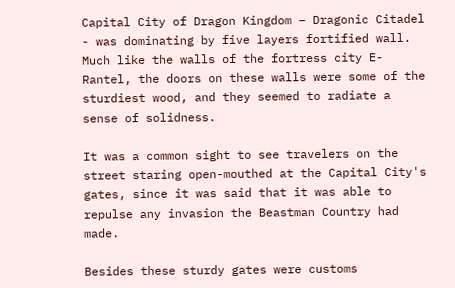Capital City of Dragon Kingdom – Dragonic Citadel - was dominating by five layers fortified wall. Much like the walls of the fortress city E-Rantel, the doors on these walls were some of the sturdiest wood, and they seemed to radiate a sense of solidness.

It was a common sight to see travelers on the street staring open-mouthed at the Capital City's gates, since it was said that it was able to repulse any invasion the Beastman Country had made.

Besides these sturdy gates were customs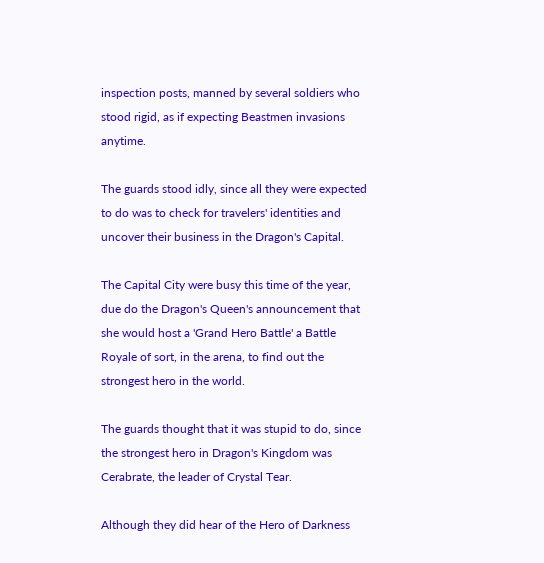inspection posts, manned by several soldiers who stood rigid, as if expecting Beastmen invasions anytime.

The guards stood idly, since all they were expected to do was to check for travelers' identities and uncover their business in the Dragon's Capital.

The Capital City were busy this time of the year, due do the Dragon's Queen's announcement that she would host a 'Grand Hero Battle' a Battle Royale of sort, in the arena, to find out the strongest hero in the world.

The guards thought that it was stupid to do, since the strongest hero in Dragon's Kingdom was Cerabrate, the leader of Crystal Tear.

Although they did hear of the Hero of Darkness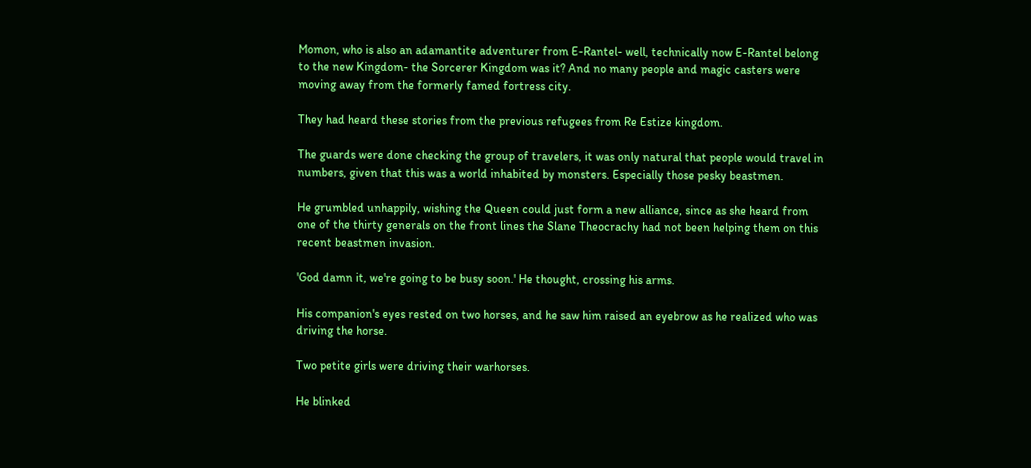Momon, who is also an adamantite adventurer from E-Rantel- well, technically now E-Rantel belong to the new Kingdom- the Sorcerer Kingdom was it? And no many people and magic casters were moving away from the formerly famed fortress city.

They had heard these stories from the previous refugees from Re Estize kingdom.

The guards were done checking the group of travelers, it was only natural that people would travel in numbers, given that this was a world inhabited by monsters. Especially those pesky beastmen.

He grumbled unhappily, wishing the Queen could just form a new alliance, since as she heard from one of the thirty generals on the front lines the Slane Theocrachy had not been helping them on this recent beastmen invasion.

'God damn it, we're going to be busy soon.' He thought, crossing his arms.

His companion's eyes rested on two horses, and he saw him raised an eyebrow as he realized who was driving the horse.

Two petite girls were driving their warhorses.

He blinked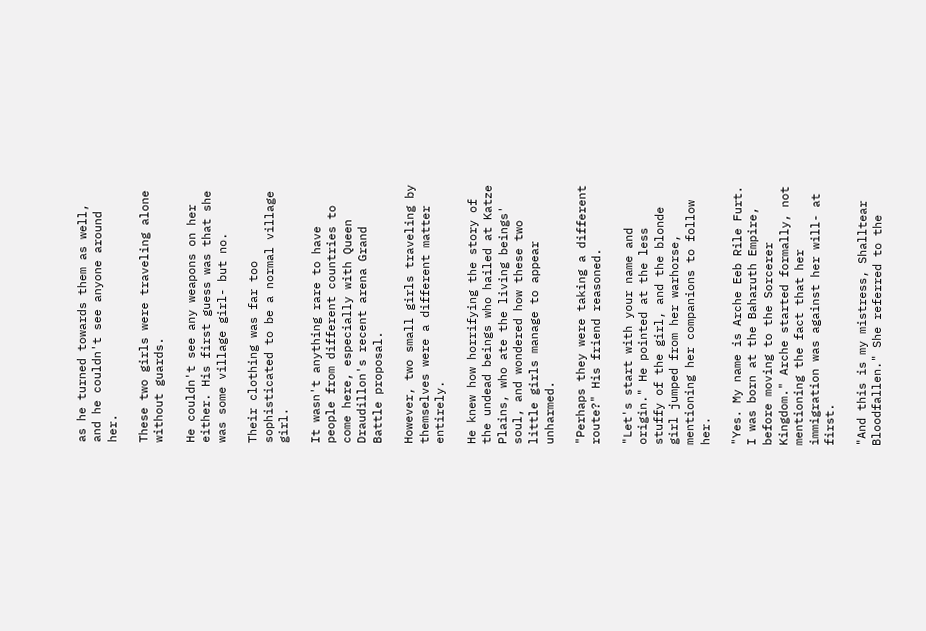as he turned towards them as well, and he couldn't see anyone around her.

These two girls were traveling alone without guards.

He couldn't see any weapons on her either. His first guess was that she was some village girl- but no.

Their clothing was far too sophisticated to be a normal village girl.

It wasn't anything rare to have people from different countries to come here, especially with Queen Draudillon's recent arena Grand Battle proposal.

However, two small girls traveling by themselves were a different matter entirely.

He knew how horrifying the story of the undead beings who hailed at Katze Plains, who ate the living beings' soul, and wondered how these two little girls manage to appear unharmed.

"Perhaps they were taking a different route?" His friend reasoned.

"Let's start with your name and origin." He pointed at the less stuffy of the girl, and the blonde girl jumped from her warhorse, mentioning her companions to follow her.

"Yes. My name is Arche Eeb Rile Furt. I was born at the Baharuth Empire, before moving to the Sorcerer Kingdom." Arche started formally, not mentioning the fact that her immigration was against her will- at first.

"And this is my mistress, Shalltear Bloodfallen." She referred to the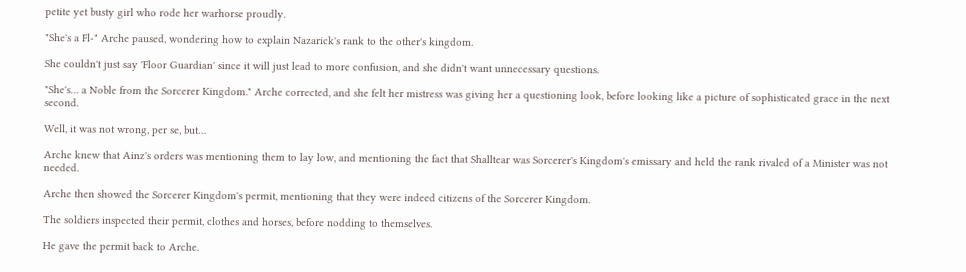petite yet busty girl who rode her warhorse proudly.

"She's a Fl-" Arche paused, wondering how to explain Nazarick's rank to the other's kingdom.

She couldn't just say 'Floor Guardian' since it will just lead to more confusion, and she didn't want unnecessary questions.

"She's… a Noble from the Sorcerer Kingdom." Arche corrected, and she felt her mistress was giving her a questioning look, before looking like a picture of sophisticated grace in the next second.

Well, it was not wrong, per se, but…

Arche knew that Ainz's orders was mentioning them to lay low, and mentioning the fact that Shalltear was Sorcerer's Kingdom's emissary and held the rank rivaled of a Minister was not needed.

Arche then showed the Sorcerer Kingdom's permit, mentioning that they were indeed citizens of the Sorcerer Kingdom.

The soldiers inspected their permit, clothes and horses, before nodding to themselves.

He gave the permit back to Arche.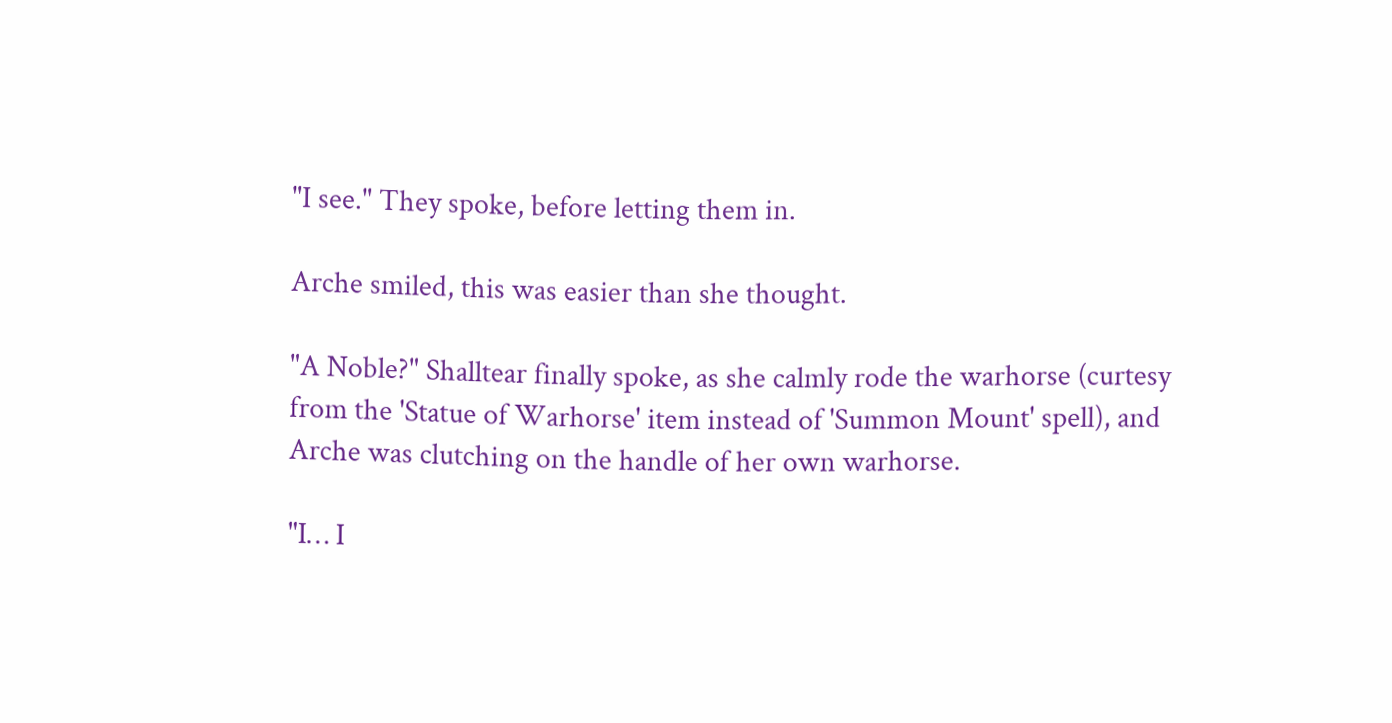"I see." They spoke, before letting them in.

Arche smiled, this was easier than she thought.

"A Noble?" Shalltear finally spoke, as she calmly rode the warhorse (curtesy from the 'Statue of Warhorse' item instead of 'Summon Mount' spell), and Arche was clutching on the handle of her own warhorse.

"I… I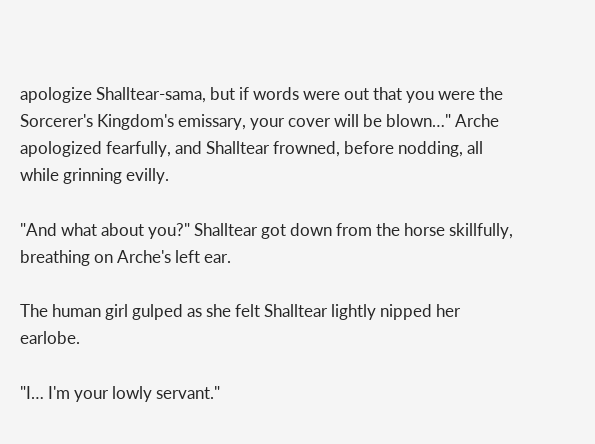apologize Shalltear-sama, but if words were out that you were the Sorcerer's Kingdom's emissary, your cover will be blown…" Arche apologized fearfully, and Shalltear frowned, before nodding, all while grinning evilly.

"And what about you?" Shalltear got down from the horse skillfully, breathing on Arche's left ear.

The human girl gulped as she felt Shalltear lightly nipped her earlobe.

"I… I'm your lowly servant."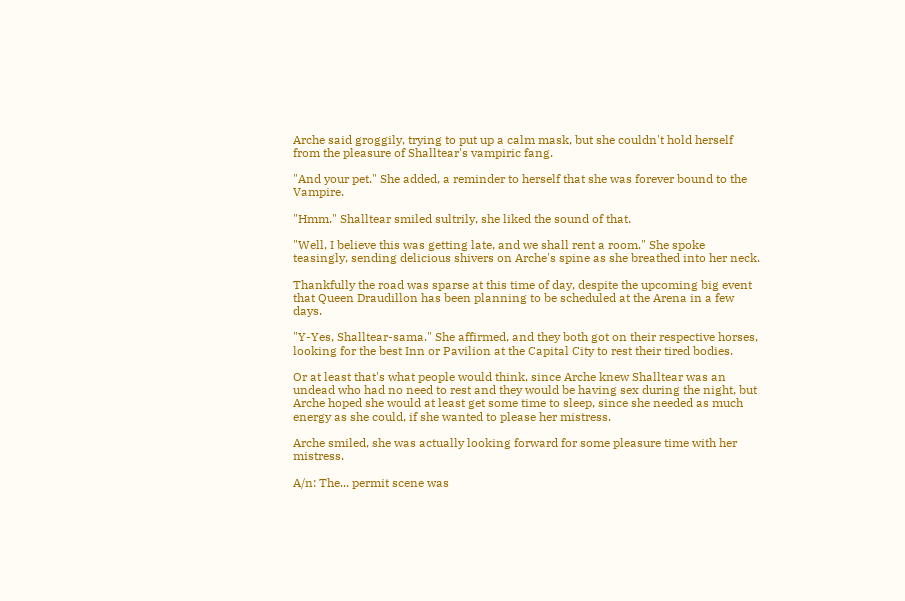Arche said groggily, trying to put up a calm mask, but she couldn't hold herself from the pleasure of Shalltear's vampiric fang.

"And your pet." She added, a reminder to herself that she was forever bound to the Vampire.

"Hmm." Shalltear smiled sultrily, she liked the sound of that.

"Well, I believe this was getting late, and we shall rent a room." She spoke teasingly, sending delicious shivers on Arche's spine as she breathed into her neck.

Thankfully the road was sparse at this time of day, despite the upcoming big event that Queen Draudillon has been planning to be scheduled at the Arena in a few days.

"Y-Yes, Shalltear-sama." She affirmed, and they both got on their respective horses, looking for the best Inn or Pavilion at the Capital City to rest their tired bodies.

Or at least that's what people would think, since Arche knew Shalltear was an undead who had no need to rest and they would be having sex during the night, but Arche hoped she would at least get some time to sleep, since she needed as much energy as she could, if she wanted to please her mistress.

Arche smiled, she was actually looking forward for some pleasure time with her mistress.

A/n: The... permit scene was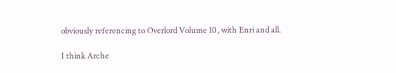obviously referencing to Overlord Volume 10, with Enri and all.

I think Arche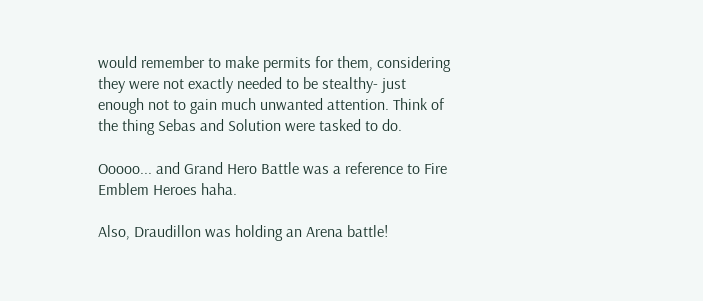would remember to make permits for them, considering they were not exactly needed to be stealthy- just enough not to gain much unwanted attention. Think of the thing Sebas and Solution were tasked to do.

Ooooo... and Grand Hero Battle was a reference to Fire Emblem Heroes haha.

Also, Draudillon was holding an Arena battle!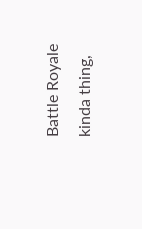Battle Royale kinda thing,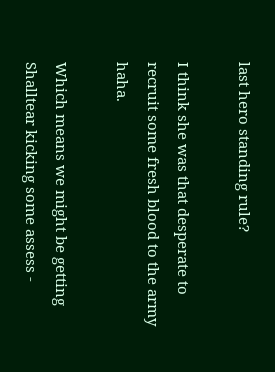last hero standing rule?

I think she was that desperate to recruit some fresh blood to the army haha.

Which means we might be getting Shalltear kicking some assess -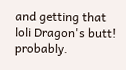and getting that loli Dragon's butt! probably.